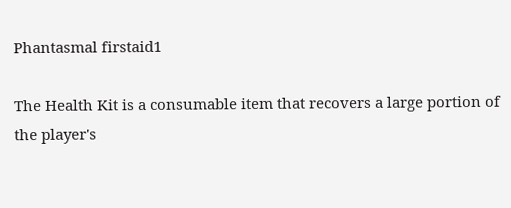Phantasmal firstaid1

The Health Kit is a consumable item that recovers a large portion of the player's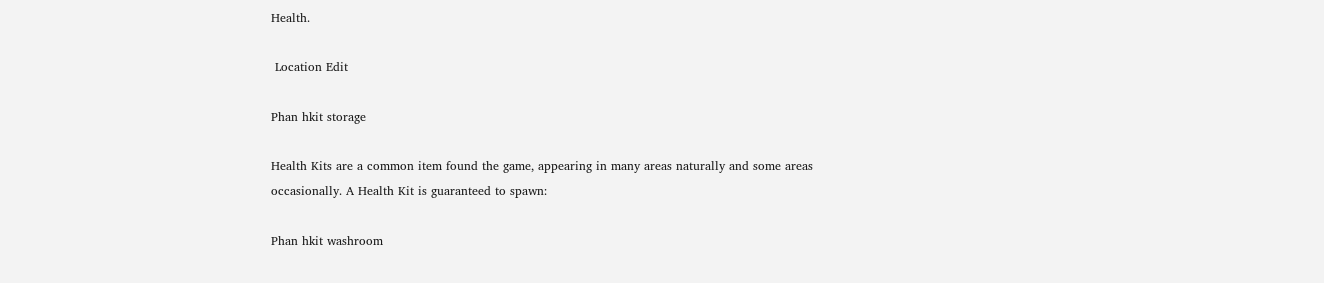Health.

 Location Edit

Phan hkit storage

Health Kits are a common item found the game, appearing in many areas naturally and some areas occasionally. A Health Kit is guaranteed to spawn:

Phan hkit washroom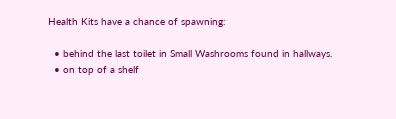Health Kits have a chance of spawning:

  • behind the last toilet in Small Washrooms found in hallways.
  • on top of a shelf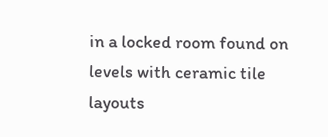in a locked room found on levels with ceramic tile layouts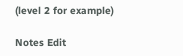(level 2 for example)

Notes Edit